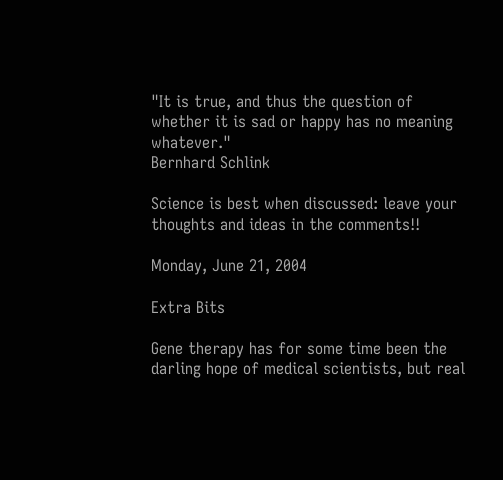"It is true, and thus the question of whether it is sad or happy has no meaning whatever."
Bernhard Schlink

Science is best when discussed: leave your thoughts and ideas in the comments!!

Monday, June 21, 2004

Extra Bits

Gene therapy has for some time been the darling hope of medical scientists, but real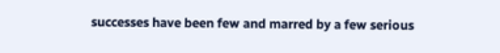successes have been few and marred by a few serious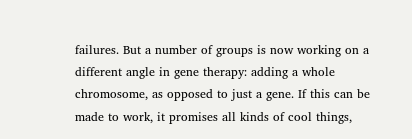failures. But a number of groups is now working on a different angle in gene therapy: adding a whole chromosome, as opposed to just a gene. If this can be made to work, it promises all kinds of cool things,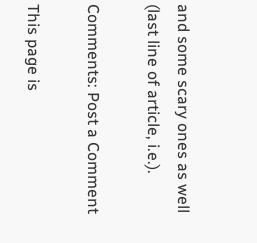and some scary ones as well (last line of article, i.e.).

Comments: Post a Comment

This page is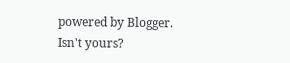powered by Blogger. Isn't yours?